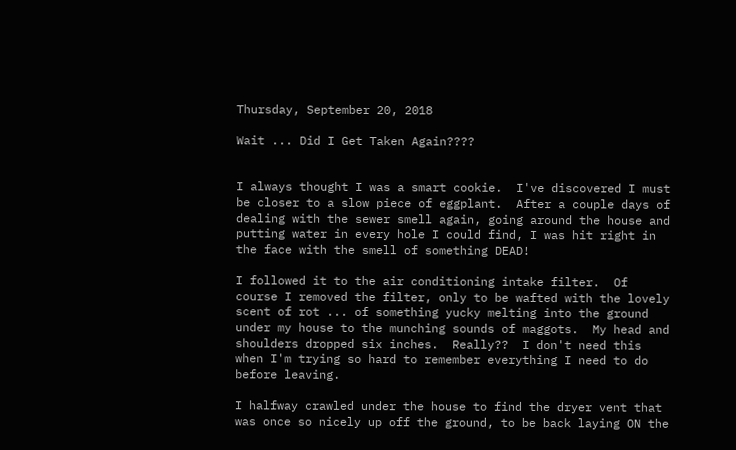Thursday, September 20, 2018

Wait ... Did I Get Taken Again????


I always thought I was a smart cookie.  I've discovered I must be closer to a slow piece of eggplant.  After a couple days of dealing with the sewer smell again, going around the house and putting water in every hole I could find, I was hit right in the face with the smell of something DEAD!

I followed it to the air conditioning intake filter.  Of course I removed the filter, only to be wafted with the lovely scent of rot ... of something yucky melting into the ground under my house to the munching sounds of maggots.  My head and shoulders dropped six inches.  Really??  I don't need this when I'm trying so hard to remember everything I need to do before leaving.

I halfway crawled under the house to find the dryer vent that was once so nicely up off the ground, to be back laying ON the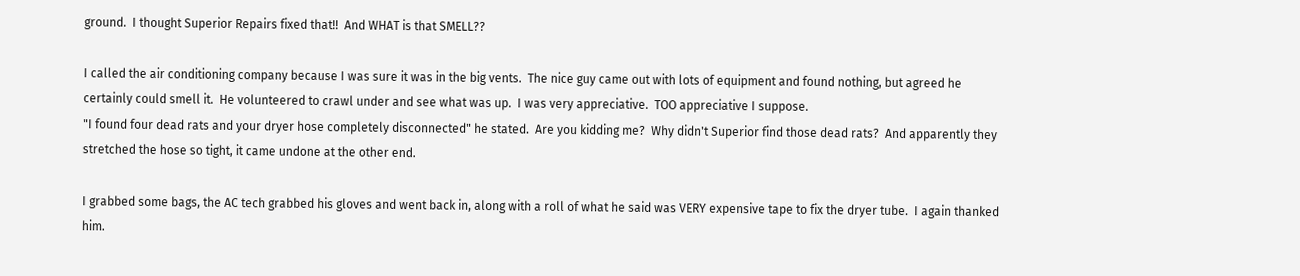ground.  I thought Superior Repairs fixed that!!  And WHAT is that SMELL??

I called the air conditioning company because I was sure it was in the big vents.  The nice guy came out with lots of equipment and found nothing, but agreed he certainly could smell it.  He volunteered to crawl under and see what was up.  I was very appreciative.  TOO appreciative I suppose.
"I found four dead rats and your dryer hose completely disconnected" he stated.  Are you kidding me?  Why didn't Superior find those dead rats?  And apparently they stretched the hose so tight, it came undone at the other end.

I grabbed some bags, the AC tech grabbed his gloves and went back in, along with a roll of what he said was VERY expensive tape to fix the dryer tube.  I again thanked him.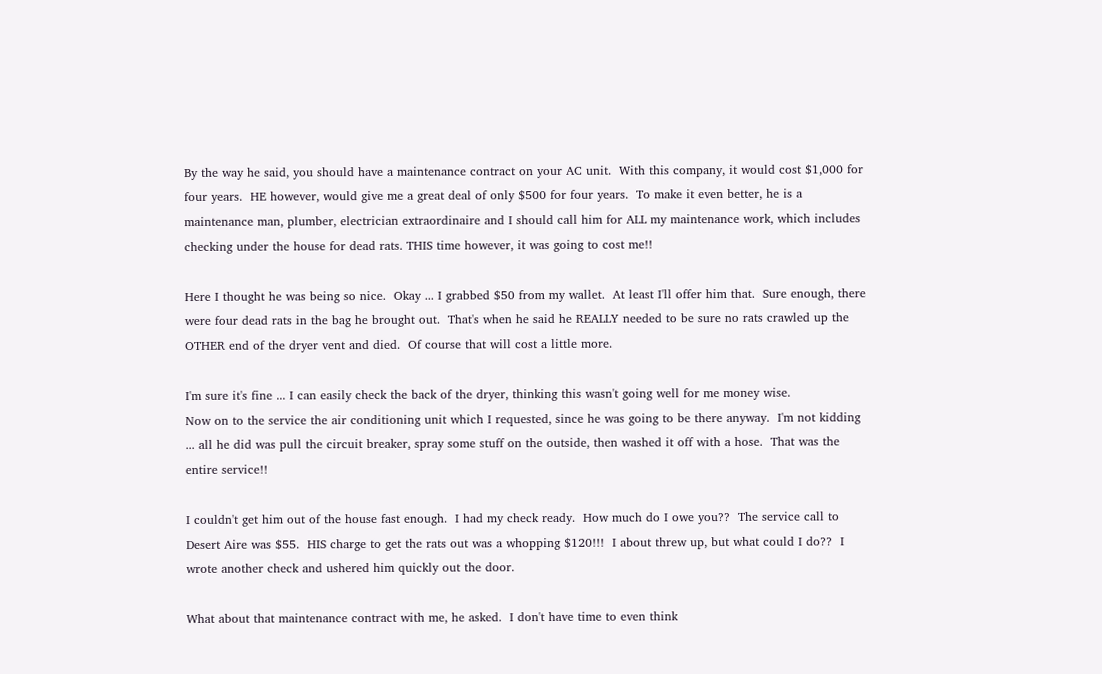By the way he said, you should have a maintenance contract on your AC unit.  With this company, it would cost $1,000 for four years.  HE however, would give me a great deal of only $500 for four years.  To make it even better, he is a maintenance man, plumber, electrician extraordinaire and I should call him for ALL my maintenance work, which includes checking under the house for dead rats. THIS time however, it was going to cost me!!

Here I thought he was being so nice.  Okay ... I grabbed $50 from my wallet.  At least I'll offer him that.  Sure enough, there were four dead rats in the bag he brought out.  That's when he said he REALLY needed to be sure no rats crawled up the OTHER end of the dryer vent and died.  Of course that will cost a little more.

I'm sure it's fine ... I can easily check the back of the dryer, thinking this wasn't going well for me money wise.
Now on to the service the air conditioning unit which I requested, since he was going to be there anyway.  I'm not kidding ... all he did was pull the circuit breaker, spray some stuff on the outside, then washed it off with a hose.  That was the entire service!!

I couldn't get him out of the house fast enough.  I had my check ready.  How much do I owe you??  The service call to Desert Aire was $55.  HIS charge to get the rats out was a whopping $120!!!  I about threw up, but what could I do??  I wrote another check and ushered him quickly out the door.

What about that maintenance contract with me, he asked.  I don't have time to even think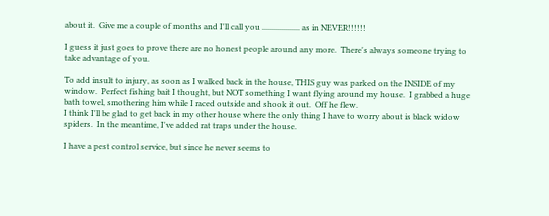about it.  Give me a couple of months and I'll call you ................... as in NEVER!!!!!!

I guess it just goes to prove there are no honest people around any more.  There's always someone trying to take advantage of you.

To add insult to injury, as soon as I walked back in the house, THIS guy was parked on the INSIDE of my window.  Perfect fishing bait I thought, but NOT something I want flying around my house.  I grabbed a huge bath towel, smothering him while I raced outside and shook it out.  Off he flew.
I think I'll be glad to get back in my other house where the only thing I have to worry about is black widow spiders.  In the meantime, I've added rat traps under the house.

I have a pest control service, but since he never seems to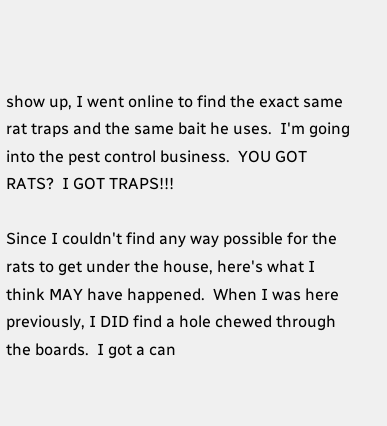show up, I went online to find the exact same rat traps and the same bait he uses.  I'm going into the pest control business.  YOU GOT RATS?  I GOT TRAPS!!!

Since I couldn't find any way possible for the rats to get under the house, here's what I think MAY have happened.  When I was here previously, I DID find a hole chewed through the boards.  I got a can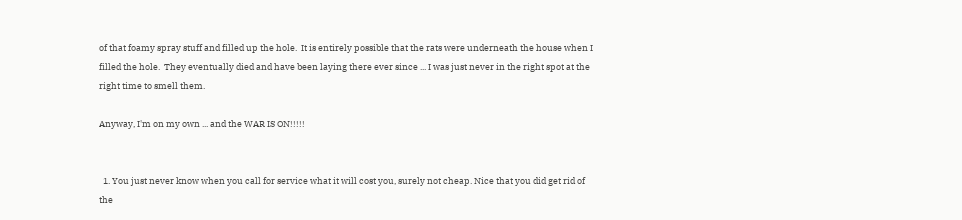of that foamy spray stuff and filled up the hole.  It is entirely possible that the rats were underneath the house when I filled the hole.  They eventually died and have been laying there ever since ... I was just never in the right spot at the right time to smell them.

Anyway, I'm on my own ... and the WAR IS ON!!!!!


  1. You just never know when you call for service what it will cost you, surely not cheap. Nice that you did get rid of the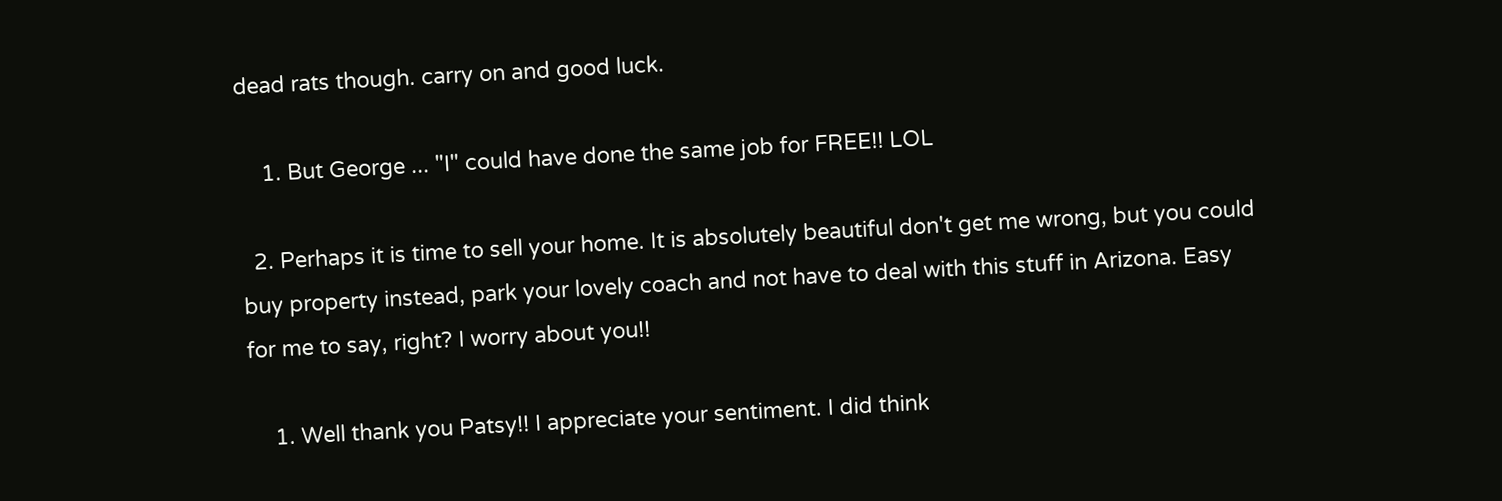dead rats though. carry on and good luck.

    1. But George ... "I" could have done the same job for FREE!! LOL

  2. Perhaps it is time to sell your home. It is absolutely beautiful don't get me wrong, but you could buy property instead, park your lovely coach and not have to deal with this stuff in Arizona. Easy for me to say, right? I worry about you!!

    1. Well thank you Patsy!! I appreciate your sentiment. I did think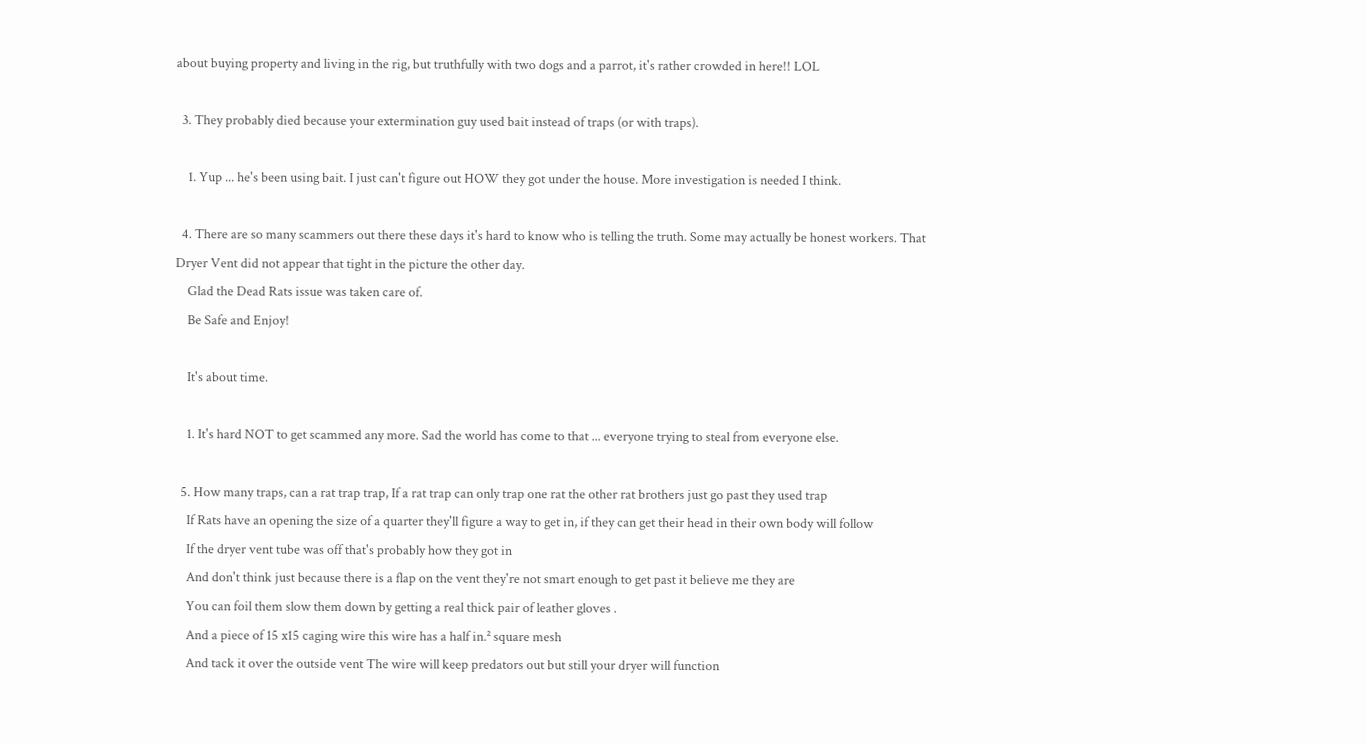about buying property and living in the rig, but truthfully with two dogs and a parrot, it's rather crowded in here!! LOL

  3. They probably died because your extermination guy used bait instead of traps (or with traps).

    1. Yup ... he's been using bait. I just can't figure out HOW they got under the house. More investigation is needed I think.

  4. There are so many scammers out there these days it's hard to know who is telling the truth. Some may actually be honest workers. That Dryer Vent did not appear that tight in the picture the other day.
    Glad the Dead Rats issue was taken care of.
    Be Safe and Enjoy!

    It's about time.

    1. It's hard NOT to get scammed any more. Sad the world has come to that ... everyone trying to steal from everyone else.

  5. How many traps, can a rat trap trap, If a rat trap can only trap one rat the other rat brothers just go past they used trap
    If Rats have an opening the size of a quarter they'll figure a way to get in, if they can get their head in their own body will follow
    If the dryer vent tube was off that's probably how they got in
    And don't think just because there is a flap on the vent they're not smart enough to get past it believe me they are
    You can foil them slow them down by getting a real thick pair of leather gloves .
    And a piece of 15 x15 caging wire this wire has a half in.² square mesh
    And tack it over the outside vent The wire will keep predators out but still your dryer will function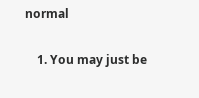normal

    1. You may just be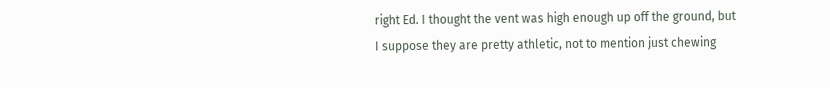right Ed. I thought the vent was high enough up off the ground, but I suppose they are pretty athletic, not to mention just chewing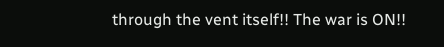through the vent itself!! The war is ON!!